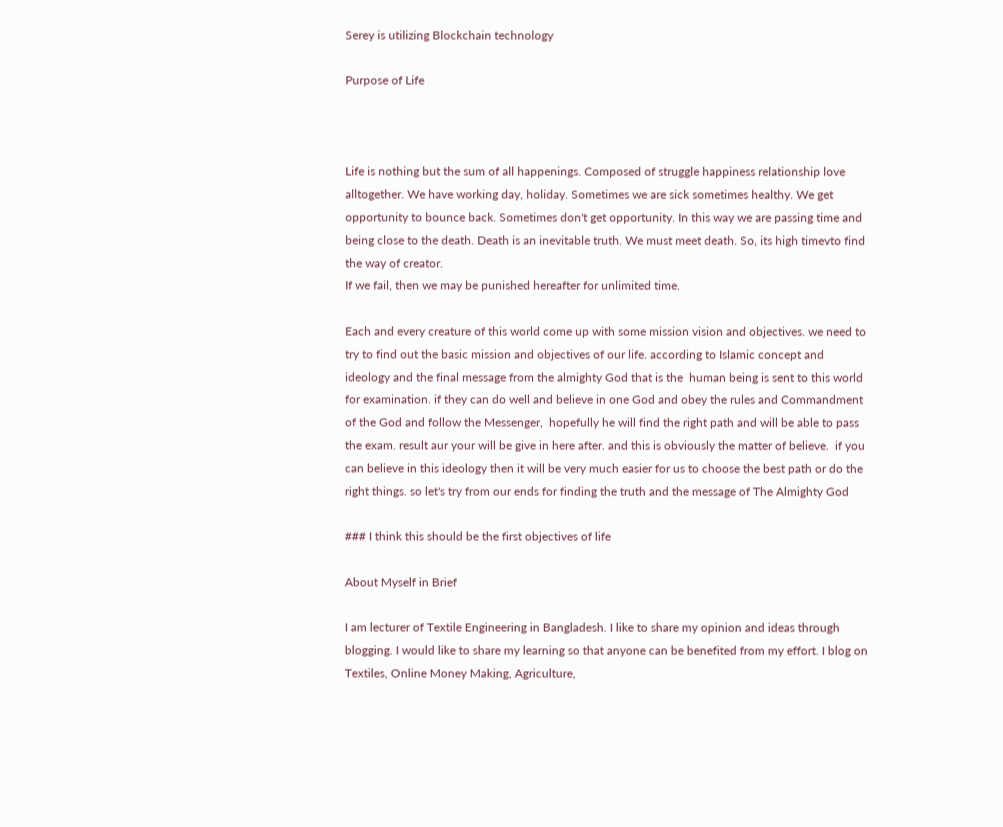Serey is utilizing Blockchain technology

Purpose of Life



Life is nothing but the sum of all happenings. Composed of struggle happiness relationship love alltogether. We have working day, holiday. Sometimes we are sick sometimes healthy. We get opportunity to bounce back. Sometimes don't get opportunity. In this way we are passing time and being close to the death. Death is an inevitable truth. We must meet death. So, its high timevto find the way of creator.
If we fail, then we may be punished hereafter for unlimited time.

Each and every creature of this world come up with some mission vision and objectives. we need to try to find out the basic mission and objectives of our life. according to Islamic concept and ideology and the final message from the almighty God that is the  human being is sent to this world for examination. if they can do well and believe in one God and obey the rules and Commandment of the God and follow the Messenger,  hopefully he will find the right path and will be able to pass the exam. result aur your will be give in here after. and this is obviously the matter of believe.  if you can believe in this ideology then it will be very much easier for us to choose the best path or do the right things. so let's try from our ends for finding the truth and the message of The Almighty God

### I think this should be the first objectives of life

About Myself in Brief

I am lecturer of Textile Engineering in Bangladesh. I like to share my opinion and ideas through blogging. I would like to share my learning so that anyone can be benefited from my effort. I blog on Textiles, Online Money Making, Agriculture,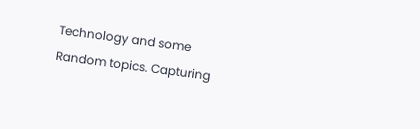Technology and some Random topics. Capturing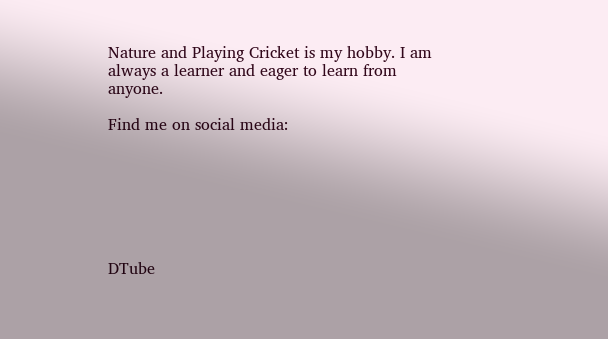Nature and Playing Cricket is my hobby. I am always a learner and eager to learn from anyone.

Find me on social media:







DTube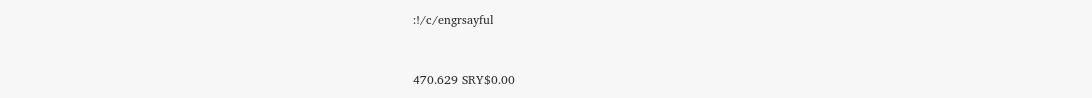:!/c/engrsayful


470.629 SRY$0.00